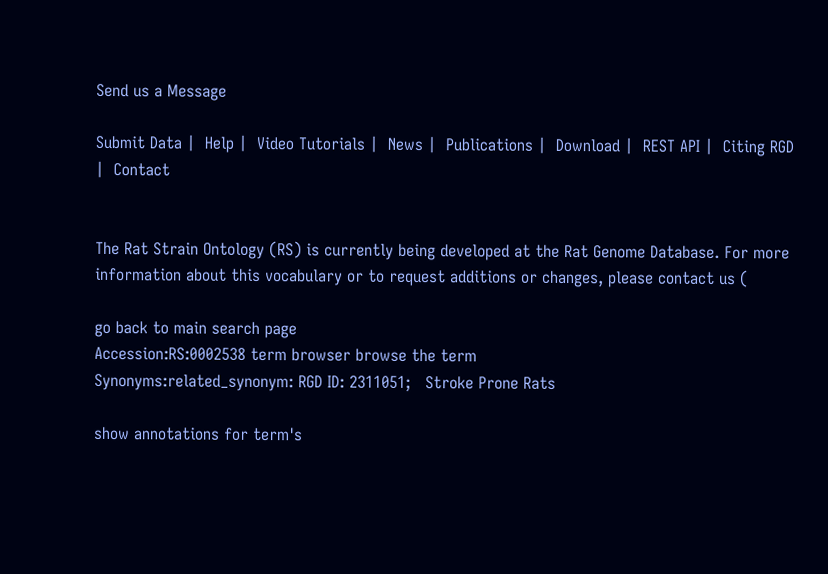Send us a Message

Submit Data |  Help |  Video Tutorials |  News |  Publications |  Download |  REST API |  Citing RGD |  Contact


The Rat Strain Ontology (RS) is currently being developed at the Rat Genome Database. For more information about this vocabulary or to request additions or changes, please contact us (

go back to main search page
Accession:RS:0002538 term browser browse the term
Synonyms:related_synonym: RGD ID: 2311051;   Stroke Prone Rats

show annotations for term's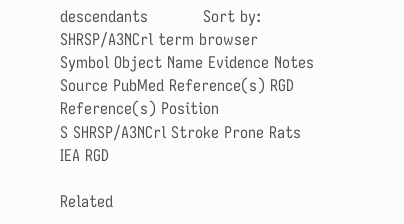descendants           Sort by:
SHRSP/A3NCrl term browser
Symbol Object Name Evidence Notes Source PubMed Reference(s) RGD Reference(s) Position
S SHRSP/A3NCrl Stroke Prone Rats IEA RGD

Related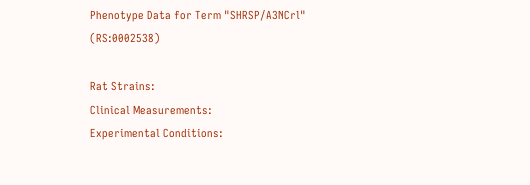Phenotype Data for Term "SHRSP/A3NCrl" (RS:0002538)

Rat Strains:
Clinical Measurements:
Experimental Conditions: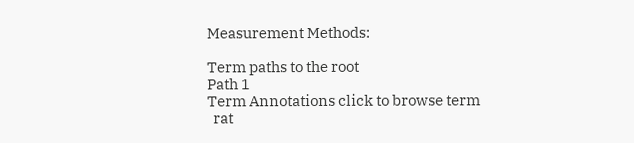Measurement Methods:

Term paths to the root
Path 1
Term Annotations click to browse term
  rat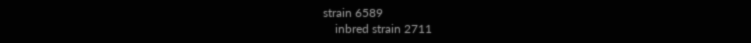strain 6589
    inbred strain 2711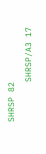SHRSP 82
        SHRSP/A3 17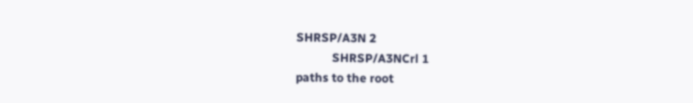SHRSP/A3N 2
            SHRSP/A3NCrl 1
paths to the root